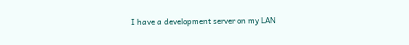I have a development server on my LAN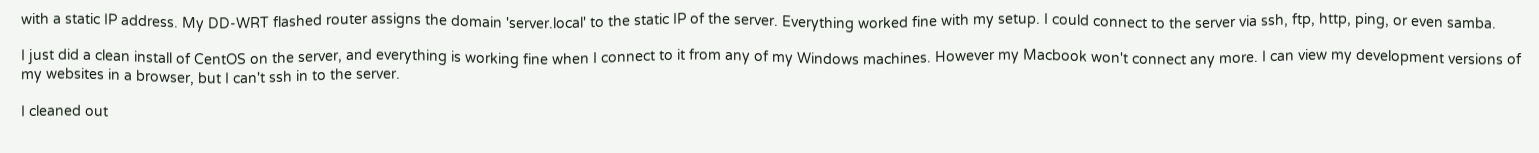with a static IP address. My DD-WRT flashed router assigns the domain 'server.local' to the static IP of the server. Everything worked fine with my setup. I could connect to the server via ssh, ftp, http, ping, or even samba.

I just did a clean install of CentOS on the server, and everything is working fine when I connect to it from any of my Windows machines. However my Macbook won't connect any more. I can view my development versions of my websites in a browser, but I can't ssh in to the server.

I cleaned out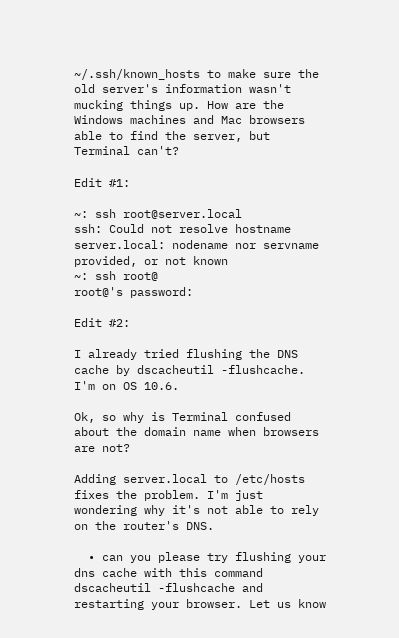~/.ssh/known_hosts to make sure the old server's information wasn't mucking things up. How are the Windows machines and Mac browsers able to find the server, but Terminal can't?

Edit #1:

~: ssh root@server.local
ssh: Could not resolve hostname server.local: nodename nor servname provided, or not known
~: ssh root@
root@'s password:

Edit #2:

I already tried flushing the DNS cache by dscacheutil -flushcache. I'm on OS 10.6.

Ok, so why is Terminal confused about the domain name when browsers are not?

Adding server.local to /etc/hosts fixes the problem. I'm just wondering why it's not able to rely on the router's DNS.

  • can you please try flushing your dns cache with this command dscacheutil -flushcache and restarting your browser. Let us know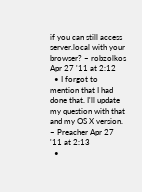if you can still access server.local with your browser? – robzolkos Apr 27 '11 at 2:12
  • I forgot to mention that I had done that. I'll update my question with that and my OS X version. – Preacher Apr 27 '11 at 2:13
  •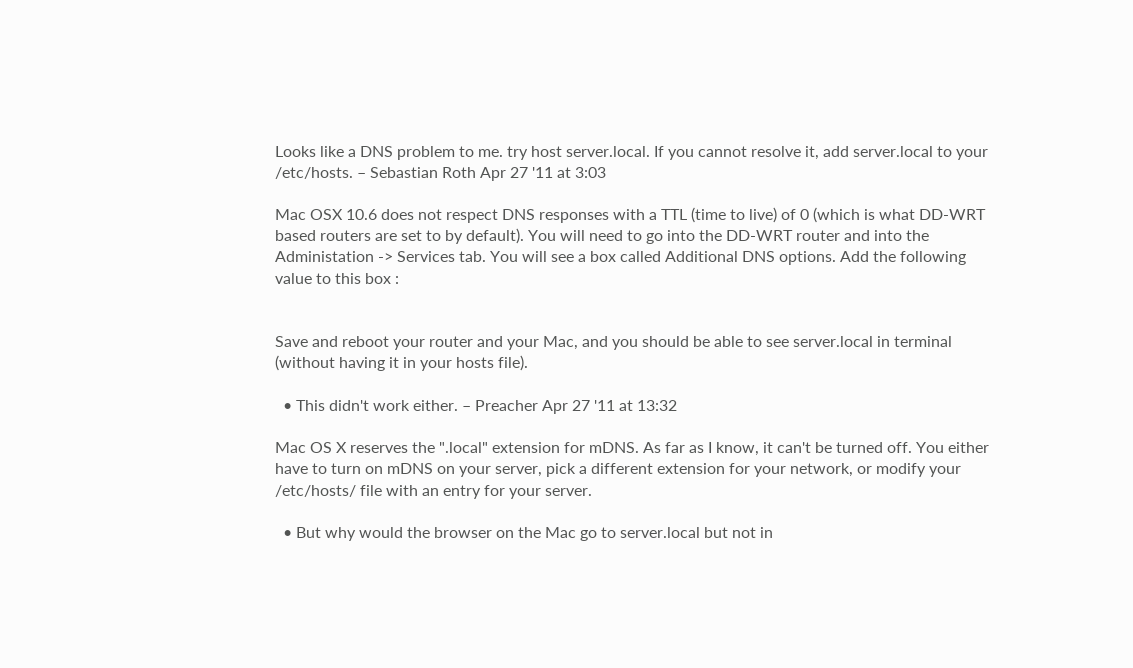Looks like a DNS problem to me. try host server.local. If you cannot resolve it, add server.local to your /etc/hosts. – Sebastian Roth Apr 27 '11 at 3:03

Mac OSX 10.6 does not respect DNS responses with a TTL (time to live) of 0 (which is what DD-WRT based routers are set to by default). You will need to go into the DD-WRT router and into the Administation -> Services tab. You will see a box called Additional DNS options. Add the following value to this box :


Save and reboot your router and your Mac, and you should be able to see server.local in terminal (without having it in your hosts file).

  • This didn't work either. – Preacher Apr 27 '11 at 13:32

Mac OS X reserves the ".local" extension for mDNS. As far as I know, it can't be turned off. You either have to turn on mDNS on your server, pick a different extension for your network, or modify your /etc/hosts/ file with an entry for your server.

  • But why would the browser on the Mac go to server.local but not in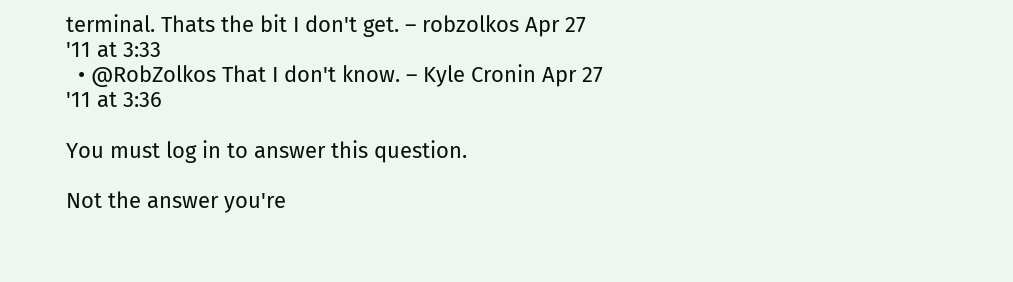terminal. Thats the bit I don't get. – robzolkos Apr 27 '11 at 3:33
  • @RobZolkos That I don't know. – Kyle Cronin Apr 27 '11 at 3:36

You must log in to answer this question.

Not the answer you're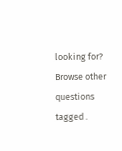looking for? Browse other questions tagged .